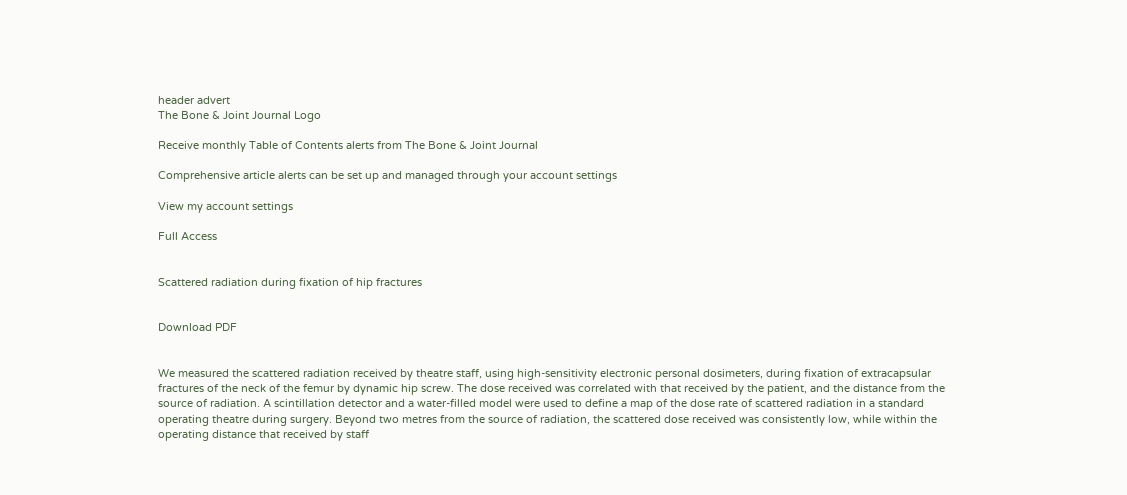header advert
The Bone & Joint Journal Logo

Receive monthly Table of Contents alerts from The Bone & Joint Journal

Comprehensive article alerts can be set up and managed through your account settings

View my account settings

Full Access


Scattered radiation during fixation of hip fractures


Download PDF


We measured the scattered radiation received by theatre staff, using high-sensitivity electronic personal dosimeters, during fixation of extracapsular fractures of the neck of the femur by dynamic hip screw. The dose received was correlated with that received by the patient, and the distance from the source of radiation. A scintillation detector and a water-filled model were used to define a map of the dose rate of scattered radiation in a standard operating theatre during surgery. Beyond two metres from the source of radiation, the scattered dose received was consistently low, while within the operating distance that received by staff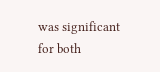was significant for both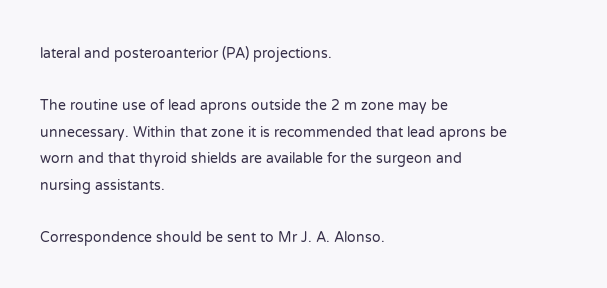lateral and posteroanterior (PA) projections.

The routine use of lead aprons outside the 2 m zone may be unnecessary. Within that zone it is recommended that lead aprons be worn and that thyroid shields are available for the surgeon and nursing assistants.

Correspondence should be sent to Mr J. A. Alonso.